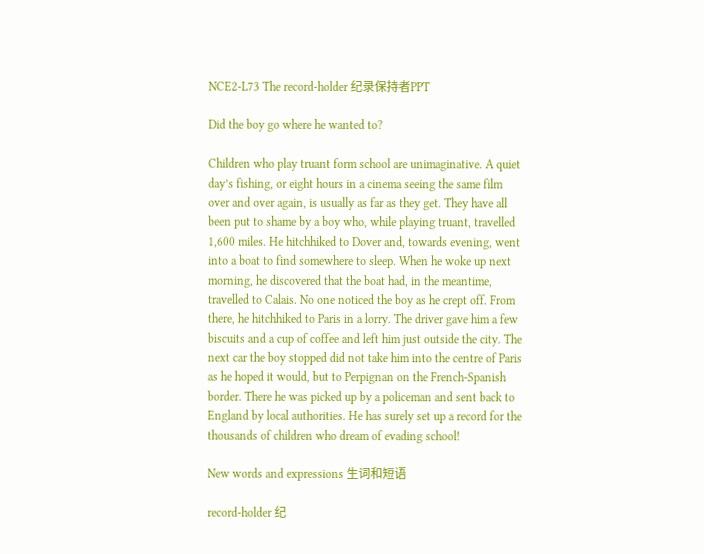NCE2-L73 The record-holder 纪录保持者PPT

Did the boy go where he wanted to?

Children who play truant form school are unimaginative. A quiet day’s fishing, or eight hours in a cinema seeing the same film over and over again, is usually as far as they get. They have all been put to shame by a boy who, while playing truant, travelled 1,600 miles. He hitchhiked to Dover and, towards evening, went into a boat to find somewhere to sleep. When he woke up next morning, he discovered that the boat had, in the meantime, travelled to Calais. No one noticed the boy as he crept off. From there, he hitchhiked to Paris in a lorry. The driver gave him a few biscuits and a cup of coffee and left him just outside the city. The next car the boy stopped did not take him into the centre of Paris as he hoped it would, but to Perpignan on the French-Spanish border. There he was picked up by a policeman and sent back to England by local authorities. He has surely set up a record for the thousands of children who dream of evading school!

New words and expressions 生词和短语

record-holder 纪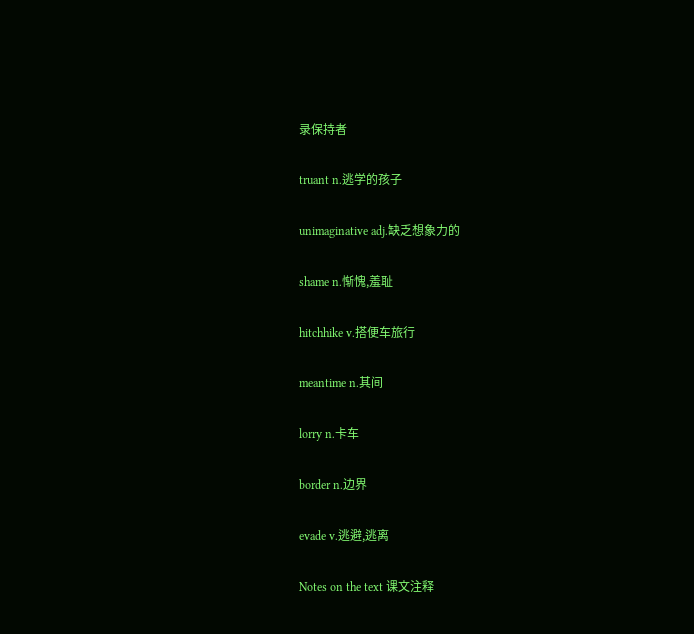录保持者

truant n.逃学的孩子

unimaginative adj.缺乏想象力的

shame n.惭愧,羞耻

hitchhike v.搭便车旅行

meantime n.其间

lorry n.卡车

border n.边界

evade v.逃避,逃离

Notes on the text 课文注释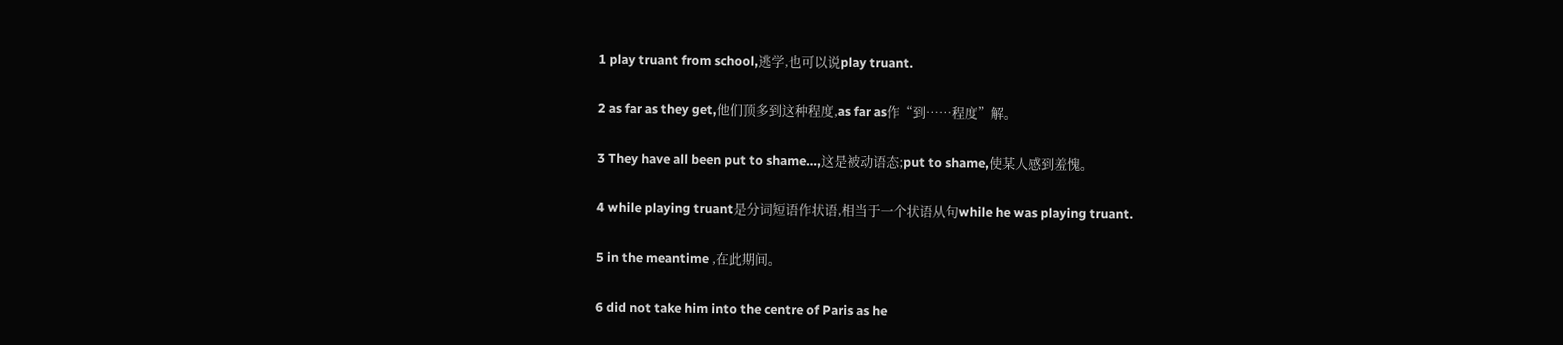1 play truant from school,逃学,也可以说play truant.

2 as far as they get,他们顶多到这种程度,as far as作“到……程度”解。

3 They have all been put to shame…,这是被动语态;put to shame,使某人感到羞愧。

4 while playing truant是分词短语作状语,相当于一个状语从句while he was playing truant.

5 in the meantime ,在此期间。

6 did not take him into the centre of Paris as he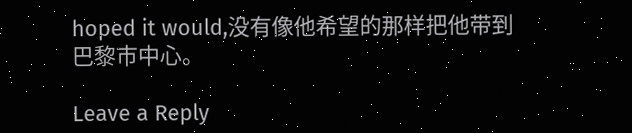hoped it would,没有像他希望的那样把他带到巴黎市中心。

Leave a Reply